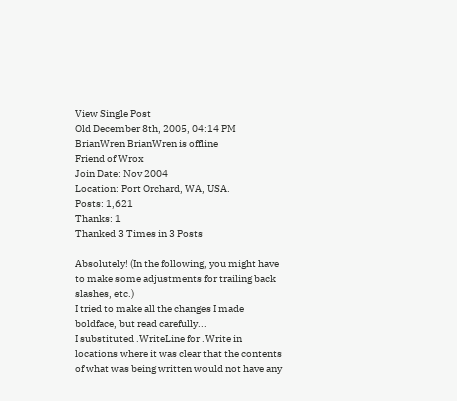View Single Post
Old December 8th, 2005, 04:14 PM
BrianWren BrianWren is offline
Friend of Wrox
Join Date: Nov 2004
Location: Port Orchard, WA, USA.
Posts: 1,621
Thanks: 1
Thanked 3 Times in 3 Posts

Absolutely! (In the following, you might have to make some adjustments for trailing back slashes, etc.)
I tried to make all the changes I made boldface, but read carefully...
I substituted .WriteLine for .Write in locations where it was clear that the contents of what was being written would not have any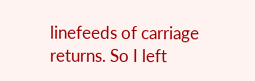linefeeds of carriage returns. So I left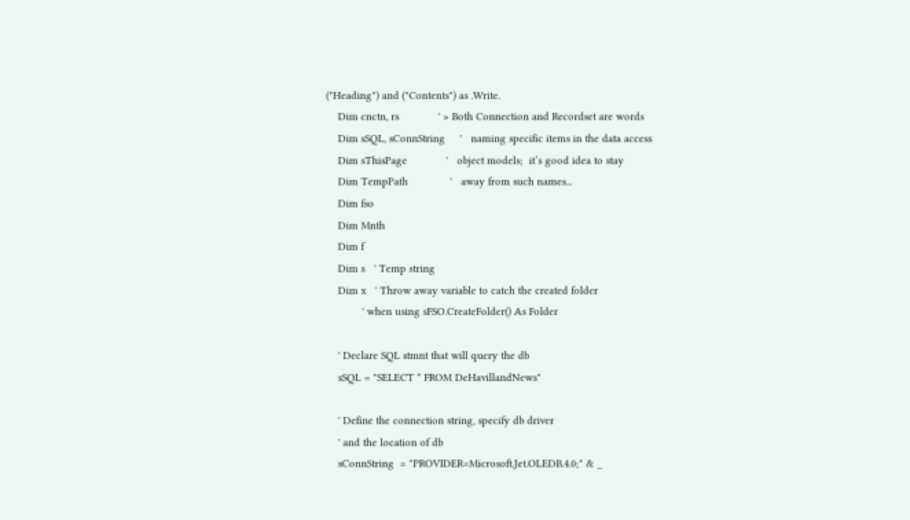("Heading") and ("Contents") as .Write.
    Dim cnctn, rs             ' » Both Connection and Recordset are words
    Dim sSQL, sConnString     '   naming specific items in the data access
    Dim sThisPage             '   object models;  it’s good idea to stay
    Dim TempPath              '   away from such names...
    Dim fso
    Dim Mnth
    Dim f
    Dim s   ' Temp string
    Dim x   ' Throw away variable to catch the created folder
            ' when using sFSO.CreateFolder() As Folder

    ' Declare SQL stmnt that will query the db
    sSQL = "SELECT * FROM DeHavillandNews"

    ' Define the connection string, specify db driver
    ' and the location of db
    sConnString  = "PROVIDER=Microsoft.Jet.OLEDB.4.0;" & _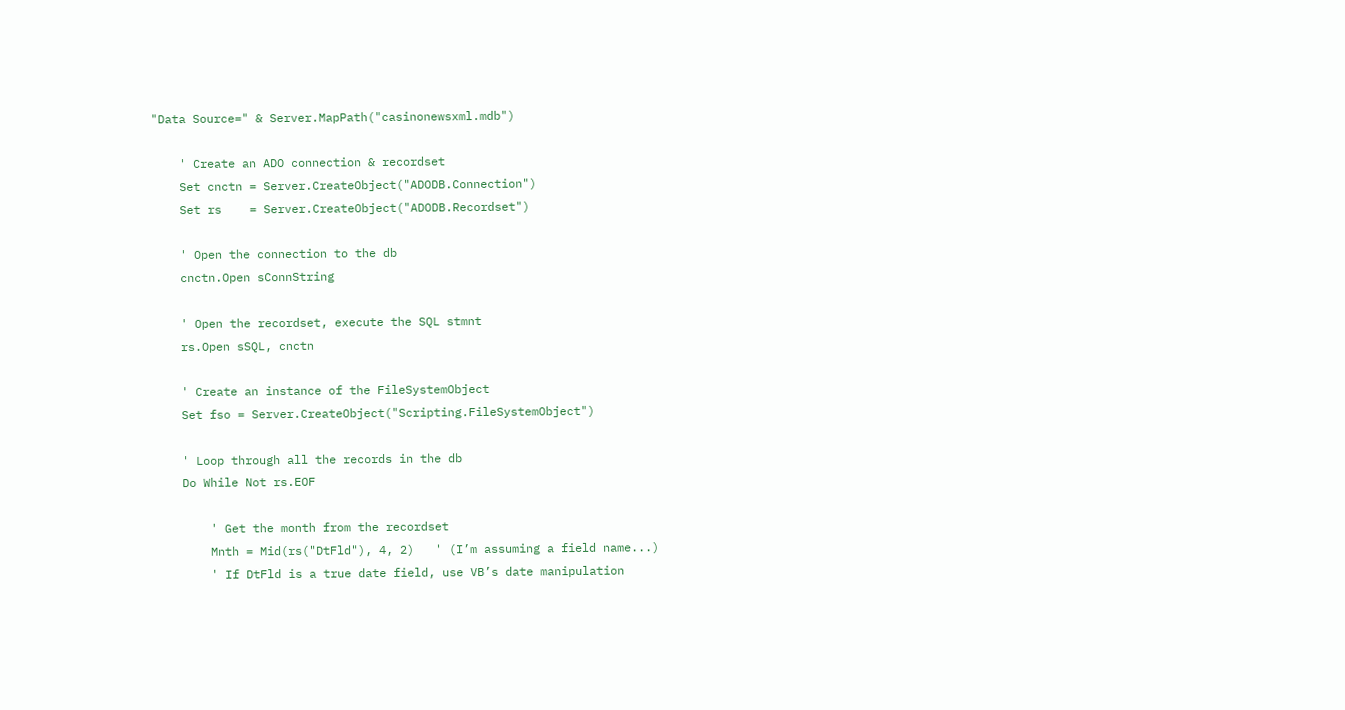"Data Source=" & Server.MapPath("casinonewsxml.mdb")

    ' Create an ADO connection & recordset
    Set cnctn = Server.CreateObject("ADODB.Connection")
    Set rs    = Server.CreateObject("ADODB.Recordset")

    ' Open the connection to the db
    cnctn.Open sConnString

    ' Open the recordset, execute the SQL stmnt
    rs.Open sSQL, cnctn

    ' Create an instance of the FileSystemObject
    Set fso = Server.CreateObject("Scripting.FileSystemObject")

    ' Loop through all the records in the db
    Do While Not rs.EOF

        ' Get the month from the recordset
        Mnth = Mid(rs("DtFld"), 4, 2)   ' (I’m assuming a field name...)
        ' If DtFld is a true date field, use VB’s date manipulation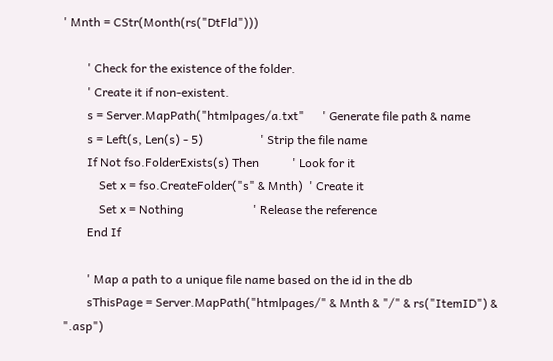' Mnth = CStr(Month(rs("DtFld")))

        ' Check for the existence of the folder.
        ' Create it if non-existent.
        s = Server.MapPath("htmlpages/a.txt"      ' Generate file path & name
        s = Left(s, Len(s) - 5)                   ' Strip the file name
        If Not fso.FolderExists(s) Then           ' Look for it
            Set x = fso.CreateFolder("s" & Mnth)  ' Create it
            Set x = Nothing                       ' Release the reference
        End If

        ' Map a path to a unique file name based on the id in the db
        sThisPage = Server.MapPath("htmlpages/" & Mnth & "/" & rs("ItemID") & ".asp")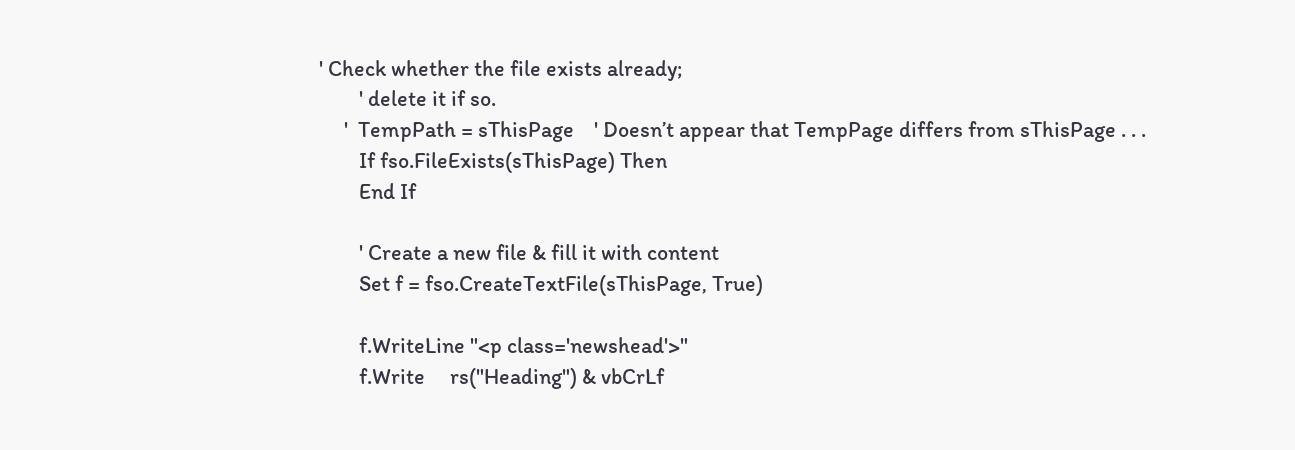' Check whether the file exists already;
        ' delete it if so.
     '  TempPath = sThisPage    ' Doesn’t appear that TempPage differs from sThisPage . . .
        If fso.FileExists(sThisPage) Then
        End If

        ' Create a new file & fill it with content
        Set f = fso.CreateTextFile(sThisPage, True)

        f.WriteLine "<p class='newshead'>"
        f.Write     rs("Heading") & vbCrLf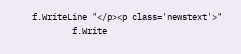f.WriteLine "</p><p class='newstext'>"
        f.Write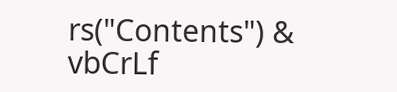rs("Contents") & vbCrLf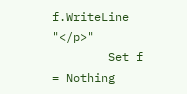f.WriteLine "</p>"
        Set f = Nothing